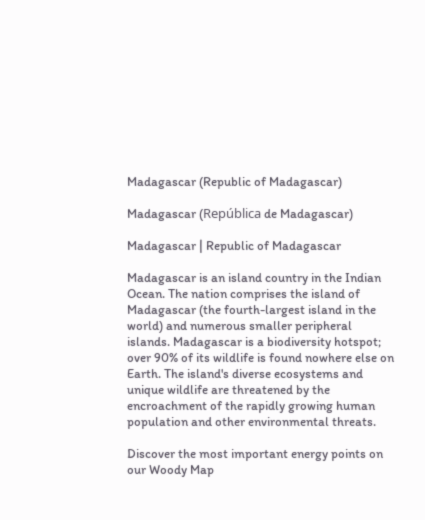Madagascar (Republic of Madagascar)

Madagascar (República de Madagascar)

Madagascar | Republic of Madagascar

Madagascar is an island country in the Indian Ocean. The nation comprises the island of Madagascar (the fourth-largest island in the world) and numerous smaller peripheral islands. Madagascar is a biodiversity hotspot; over 90% of its wildlife is found nowhere else on Earth. The island's diverse ecosystems and unique wildlife are threatened by the encroachment of the rapidly growing human population and other environmental threats.

Discover the most important energy points on our Woody Map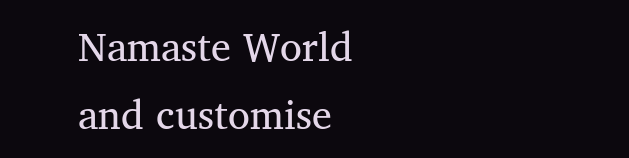Namaste World and customise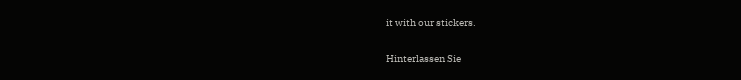it with our stickers.

Hinterlassen Sie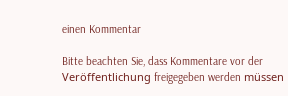einen Kommentar

Bitte beachten Sie, dass Kommentare vor der Veröffentlichung freigegeben werden müssen